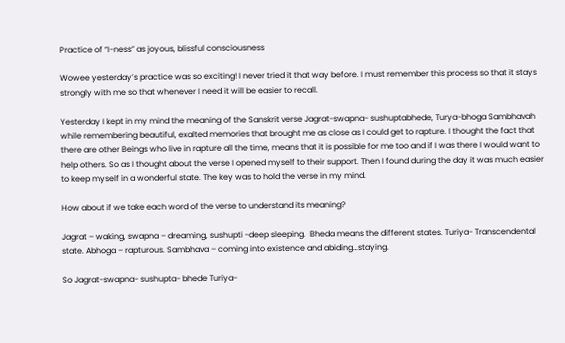Practice of “I-ness” as joyous, blissful consciousness

Wowee yesterday’s practice was so exciting! I never tried it that way before. I must remember this process so that it stays strongly with me so that whenever I need it will be easier to recall.

Yesterday I kept in my mind the meaning of the Sanskrit verse Jagrat-swapna- sushuptabhede, Turya-bhoga Sambhavah while remembering beautiful, exalted memories that brought me as close as I could get to rapture. I thought the fact that there are other Beings who live in rapture all the time, means that it is possible for me too and if I was there I would want to help others. So as I thought about the verse I opened myself to their support. Then I found during the day it was much easier to keep myself in a wonderful state. The key was to hold the verse in my mind.

How about if we take each word of the verse to understand its meaning?

Jagrat – waking, swapna – dreaming, sushupti -deep sleeping.  Bheda means the different states. Turiya- Transcendental state. Abhoga – rapturous. Sambhava – coming into existence and abiding…staying.

So Jagrat-swapna- sushupta- bhede Turiya-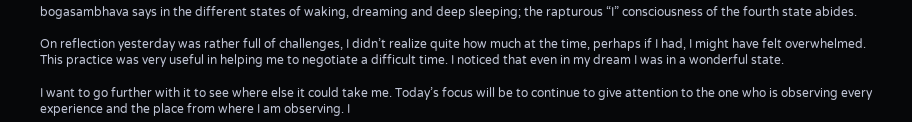bogasambhava says in the different states of waking, dreaming and deep sleeping; the rapturous “I” consciousness of the fourth state abides.

On reflection yesterday was rather full of challenges, I didn’t realize quite how much at the time, perhaps if I had, I might have felt overwhelmed. This practice was very useful in helping me to negotiate a difficult time. I noticed that even in my dream I was in a wonderful state.

I want to go further with it to see where else it could take me. Today’s focus will be to continue to give attention to the one who is observing every experience and the place from where I am observing. I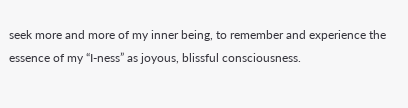seek more and more of my inner being, to remember and experience the essence of my “I-ness” as joyous, blissful consciousness.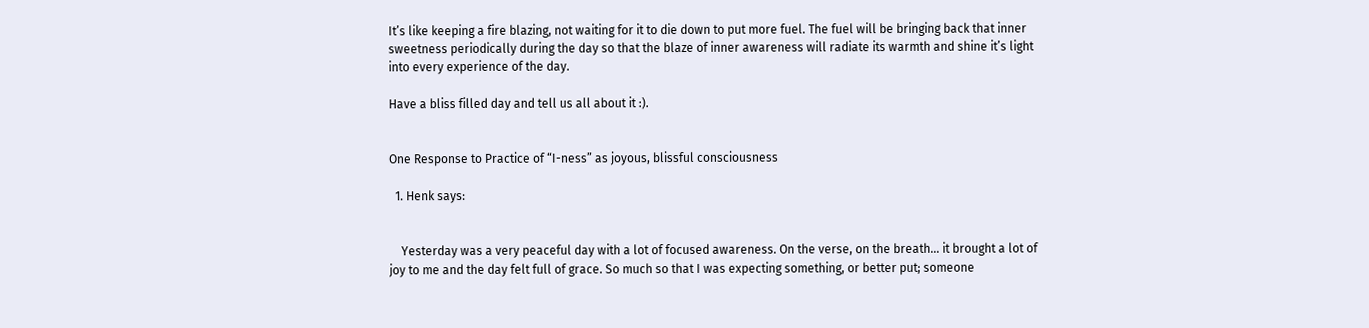It’s like keeping a fire blazing, not waiting for it to die down to put more fuel. The fuel will be bringing back that inner sweetness periodically during the day so that the blaze of inner awareness will radiate its warmth and shine it’s light into every experience of the day.

Have a bliss filled day and tell us all about it :).


One Response to Practice of “I-ness” as joyous, blissful consciousness

  1. Henk says:


    Yesterday was a very peaceful day with a lot of focused awareness. On the verse, on the breath… it brought a lot of joy to me and the day felt full of grace. So much so that I was expecting something, or better put; someone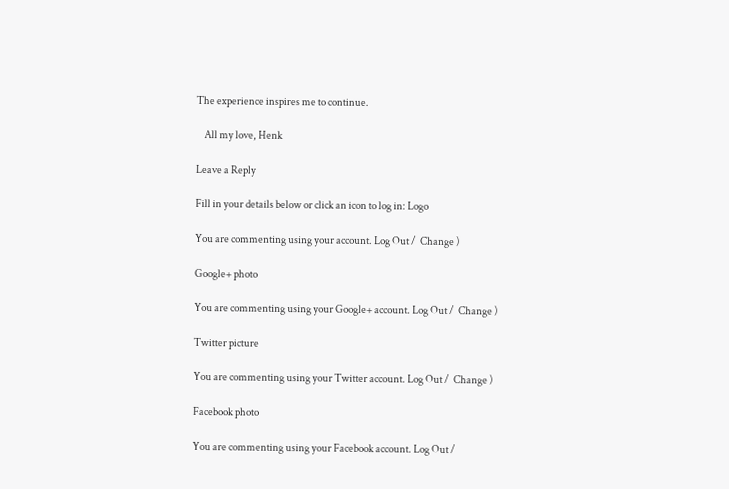The experience inspires me to continue.

    All my love, Henk

Leave a Reply

Fill in your details below or click an icon to log in: Logo

You are commenting using your account. Log Out /  Change )

Google+ photo

You are commenting using your Google+ account. Log Out /  Change )

Twitter picture

You are commenting using your Twitter account. Log Out /  Change )

Facebook photo

You are commenting using your Facebook account. Log Out /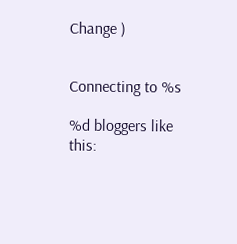Change )


Connecting to %s

%d bloggers like this: